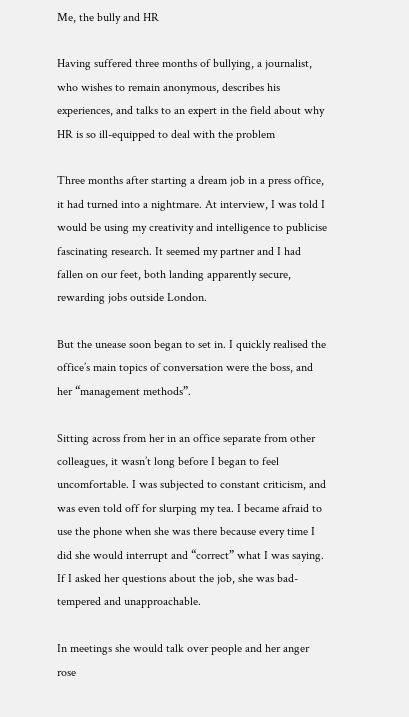Me, the bully and HR

Having suffered three months of bullying, a journalist, who wishes to remain anonymous, describes his experiences, and talks to an expert in the field about why HR is so ill-equipped to deal with the problem

Three months after starting a dream job in a press office, it had turned into a nightmare. At interview, I was told I would be using my creativity and intelligence to publicise fascinating research. It seemed my partner and I had fallen on our feet, both landing apparently secure, rewarding jobs outside London.

But the unease soon began to set in. I quickly realised the office’s main topics of conversation were the boss, and her “management methods”.

Sitting across from her in an office separate from other colleagues, it wasn’t long before I began to feel uncomfortable. I was subjected to constant criticism, and was even told off for slurping my tea. I became afraid to use the phone when she was there because every time I did she would interrupt and “correct” what I was saying. If I asked her questions about the job, she was bad-tempered and unapproachable.

In meetings she would talk over people and her anger rose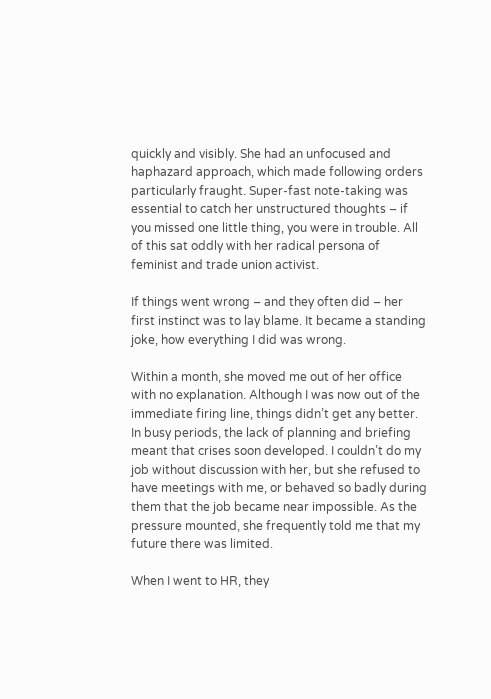quickly and visibly. She had an unfocused and haphazard approach, which made following orders particularly fraught. Super-fast note-taking was essential to catch her unstructured thoughts – if you missed one little thing, you were in trouble. All of this sat oddly with her radical persona of feminist and trade union activist.

If things went wrong – and they often did – her first instinct was to lay blame. It became a standing joke, how everything I did was wrong.

Within a month, she moved me out of her office with no explanation. Although I was now out of the immediate firing line, things didn’t get any better. In busy periods, the lack of planning and briefing meant that crises soon developed. I couldn’t do my job without discussion with her, but she refused to have meetings with me, or behaved so badly during them that the job became near impossible. As the pressure mounted, she frequently told me that my future there was limited.

When I went to HR, they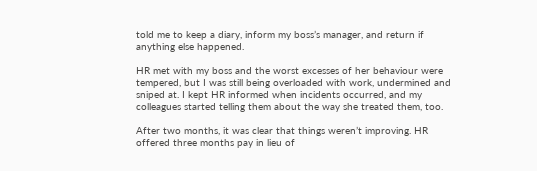told me to keep a diary, inform my boss’s manager, and return if anything else happened.

HR met with my boss and the worst excesses of her behaviour were tempered, but I was still being overloaded with work, undermined and sniped at. I kept HR informed when incidents occurred, and my colleagues started telling them about the way she treated them, too.

After two months, it was clear that things weren’t improving. HR offered three months pay in lieu of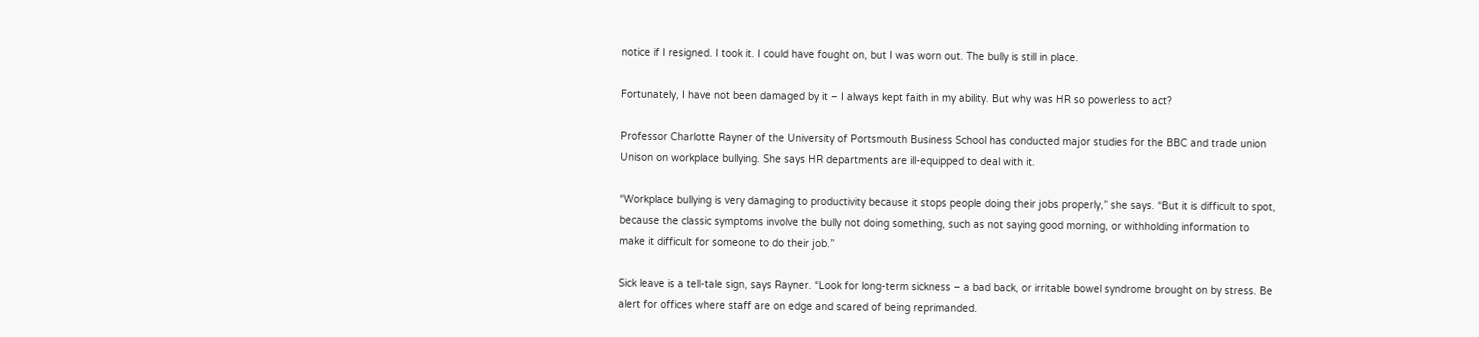notice if I resigned. I took it. I could have fought on, but I was worn out. The bully is still in place.

Fortunately, I have not been damaged by it – I always kept faith in my ability. But why was HR so powerless to act?

Professor Charlotte Rayner of the University of Portsmouth Business School has conducted major studies for the BBC and trade union Unison on workplace bullying. She says HR departments are ill-equipped to deal with it.

“Workplace bullying is very damaging to productivity because it stops people doing their jobs properly,” she says. “But it is difficult to spot, because the classic symptoms involve the bully not doing something, such as not saying good morning, or withholding information to make it difficult for someone to do their job.”

Sick leave is a tell-tale sign, says Rayner. “Look for long-term sickness – a bad back, or irritable bowel syndrome brought on by stress. Be alert for offices where staff are on edge and scared of being reprimanded.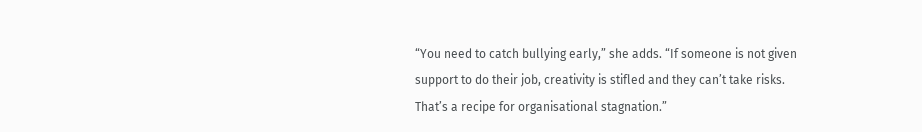“You need to catch bullying early,” she adds. “If someone is not given support to do their job, creativity is stifled and they can’t take risks. That’s a recipe for organisational stagnation.”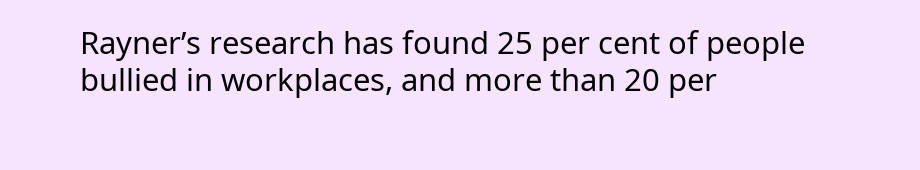Rayner’s research has found 25 per cent of people bullied in workplaces, and more than 20 per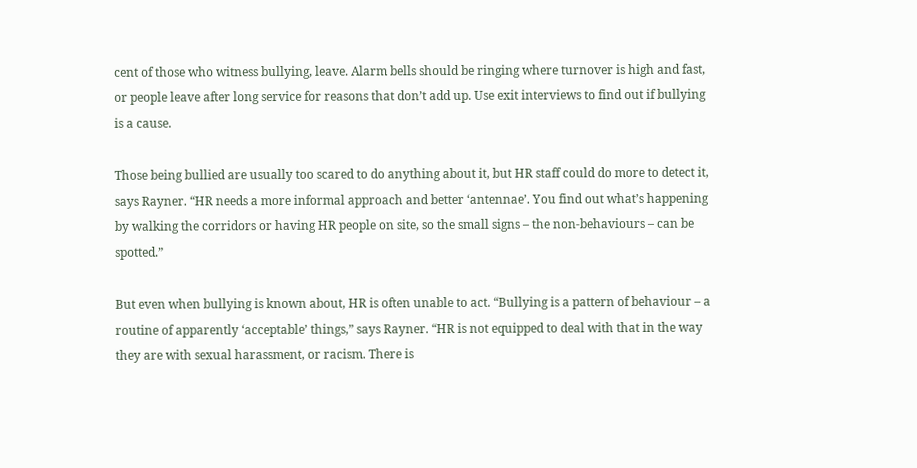cent of those who witness bullying, leave. Alarm bells should be ringing where turnover is high and fast, or people leave after long service for reasons that don’t add up. Use exit interviews to find out if bullying is a cause.

Those being bullied are usually too scared to do anything about it, but HR staff could do more to detect it, says Rayner. “HR needs a more informal approach and better ‘antennae’. You find out what’s happening by walking the corridors or having HR people on site, so the small signs – the non-behaviours – can be spotted.”

But even when bullying is known about, HR is often unable to act. “Bullying is a pattern of behaviour – a routine of apparently ‘acceptable’ things,” says Rayner. “HR is not equipped to deal with that in the way they are with sexual harassment, or racism. There is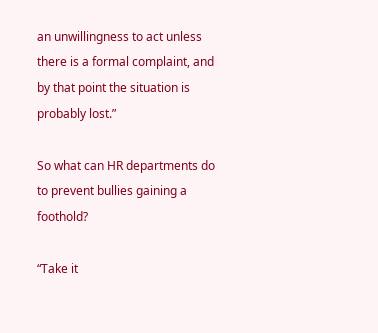an unwillingness to act unless there is a formal complaint, and by that point the situation is probably lost.”

So what can HR departments do to prevent bullies gaining a foothold?

“Take it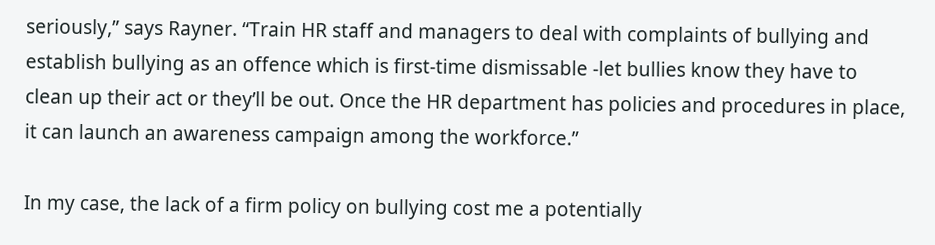seriously,” says Rayner. “Train HR staff and managers to deal with complaints of bullying and establish bullying as an offence which is first-time dismissable -let bullies know they have to clean up their act or they’ll be out. Once the HR department has policies and procedures in place, it can launch an awareness campaign among the workforce.”

In my case, the lack of a firm policy on bullying cost me a potentially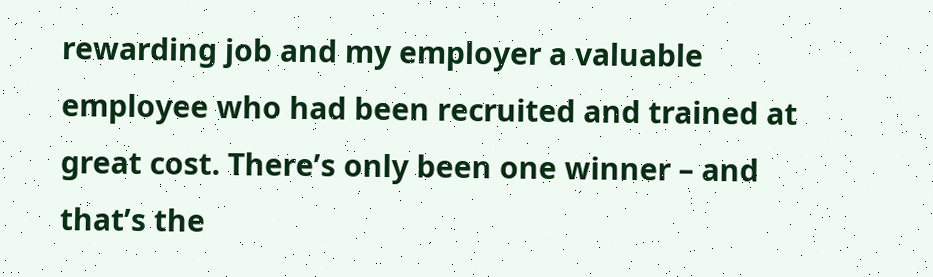rewarding job and my employer a valuable employee who had been recruited and trained at great cost. There’s only been one winner – and that’s the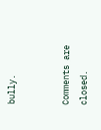bully.


Comments are closed.